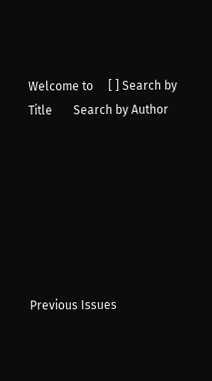Welcome to     [ ] Search by Title       Search by Author







Previous Issues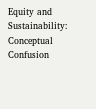Equity and Sustainability: Conceptual Confusion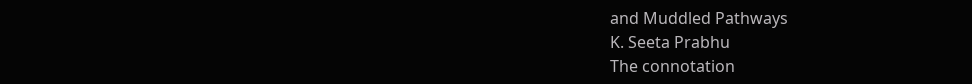and Muddled Pathways
K. Seeta Prabhu
The connotation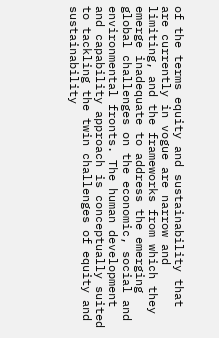of the terms equity and sustainability that are currently in vogue are narrow and limiting, and the frameworks from which they emerge inadequate to address the emerging global challenges on the economic, social and environmental fronts. The human development and capability approach is conceptually suited to tackling the twin challenges of equity and sustainability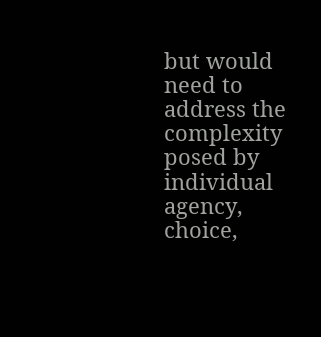but would need to address the complexity posed by individual agency, choice,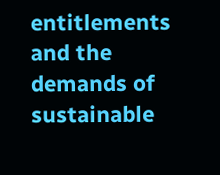entitlements and the demands of sustainable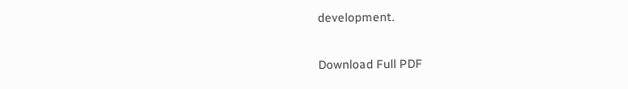development.

Download Full PDF